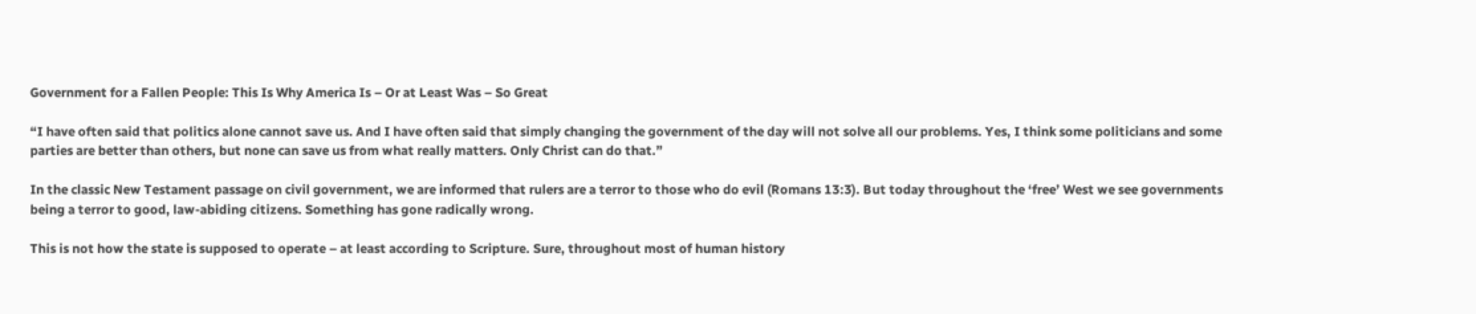Government for a Fallen People: This Is Why America Is – Or at Least Was – So Great

“I have often said that politics alone cannot save us. And I have often said that simply changing the government of the day will not solve all our problems. Yes, I think some politicians and some parties are better than others, but none can save us from what really matters. Only Christ can do that.”

In the classic New Testament passage on civil government, we are informed that rulers are a terror to those who do evil (Romans 13:3). But today throughout the ‘free’ West we see governments being a terror to good, law-abiding citizens. Something has gone radically wrong.

This is not how the state is supposed to operate – at least according to Scripture. Sure, throughout most of human history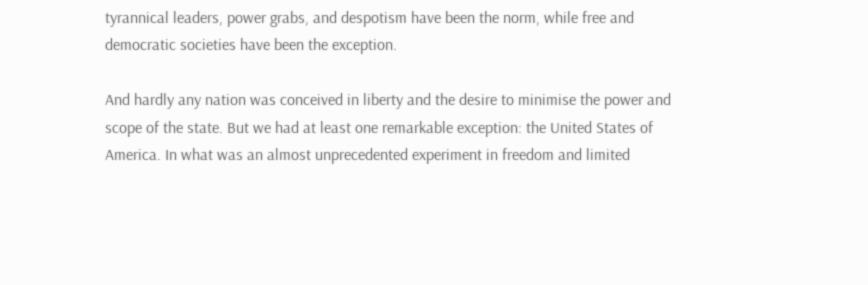tyrannical leaders, power grabs, and despotism have been the norm, while free and democratic societies have been the exception.

And hardly any nation was conceived in liberty and the desire to minimise the power and scope of the state. But we had at least one remarkable exception: the United States of America. In what was an almost unprecedented experiment in freedom and limited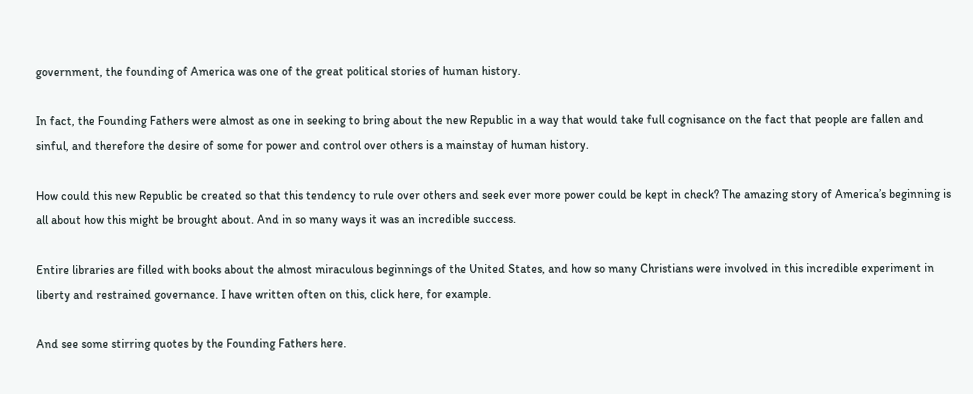government, the founding of America was one of the great political stories of human history.

In fact, the Founding Fathers were almost as one in seeking to bring about the new Republic in a way that would take full cognisance on the fact that people are fallen and sinful, and therefore the desire of some for power and control over others is a mainstay of human history.

How could this new Republic be created so that this tendency to rule over others and seek ever more power could be kept in check? The amazing story of America’s beginning is all about how this might be brought about. And in so many ways it was an incredible success.

Entire libraries are filled with books about the almost miraculous beginnings of the United States, and how so many Christians were involved in this incredible experiment in liberty and restrained governance. I have written often on this, click here, for example.

And see some stirring quotes by the Founding Fathers here.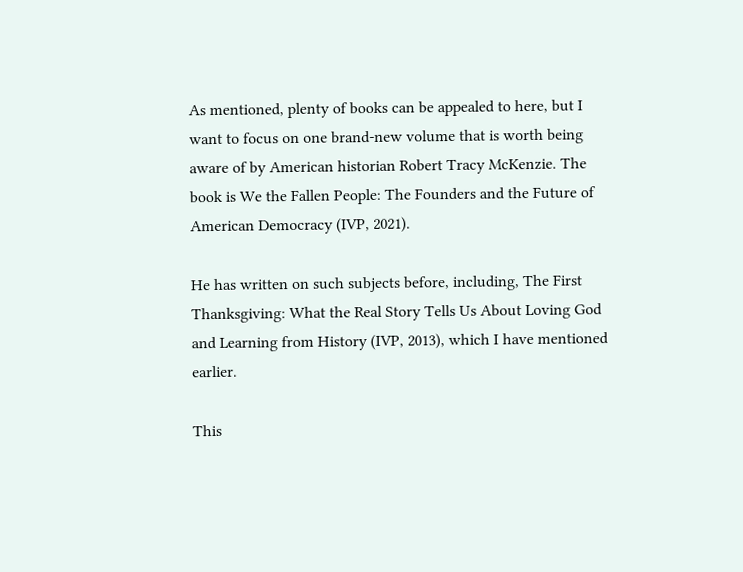As mentioned, plenty of books can be appealed to here, but I want to focus on one brand-new volume that is worth being aware of by American historian Robert Tracy McKenzie. The book is We the Fallen People: The Founders and the Future of American Democracy (IVP, 2021).

He has written on such subjects before, including, The First Thanksgiving: What the Real Story Tells Us About Loving God and Learning from History (IVP, 2013), which I have mentioned earlier.

This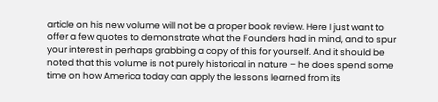article on his new volume will not be a proper book review. Here I just want to offer a few quotes to demonstrate what the Founders had in mind, and to spur your interest in perhaps grabbing a copy of this for yourself. And it should be noted that this volume is not purely historical in nature – he does spend some time on how America today can apply the lessons learned from its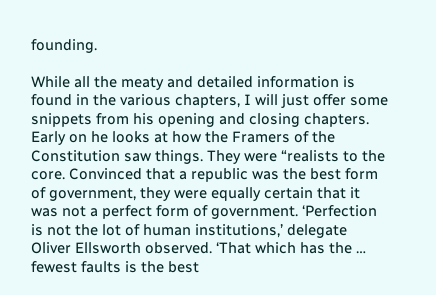founding.

While all the meaty and detailed information is found in the various chapters, I will just offer some snippets from his opening and closing chapters. Early on he looks at how the Framers of the Constitution saw things. They were “realists to the core. Convinced that a republic was the best form of government, they were equally certain that it was not a perfect form of government. ‘Perfection is not the lot of human institutions,’ delegate Oliver Ellsworth observed. ‘That which has the … fewest faults is the best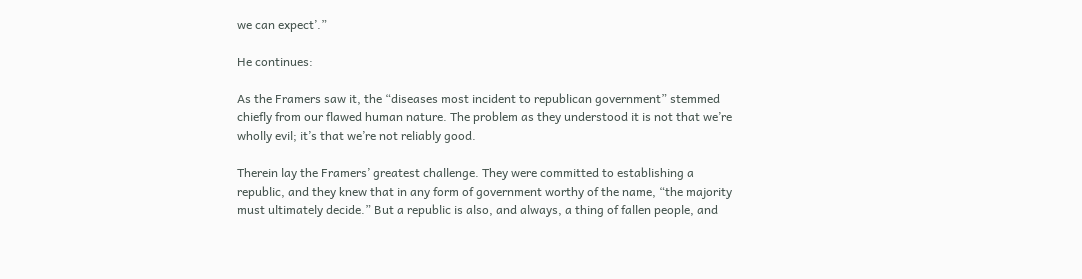we can expect’.”

He continues:

As the Framers saw it, the “diseases most incident to republican government” stemmed chiefly from our flawed human nature. The problem as they understood it is not that we’re wholly evil; it’s that we’re not reliably good.

Therein lay the Framers’ greatest challenge. They were committed to establishing a republic, and they knew that in any form of government worthy of the name, “the majority must ultimately decide.” But a republic is also, and always, a thing of fallen people, and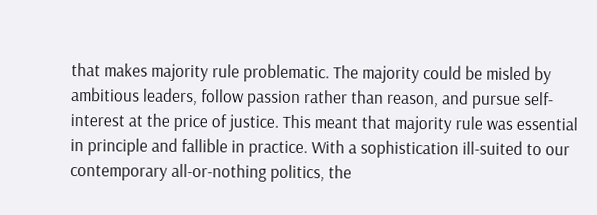that makes majority rule problematic. The majority could be misled by ambitious leaders, follow passion rather than reason, and pursue self-interest at the price of justice. This meant that majority rule was essential in principle and fallible in practice. With a sophistication ill-suited to our contemporary all-or-nothing politics, the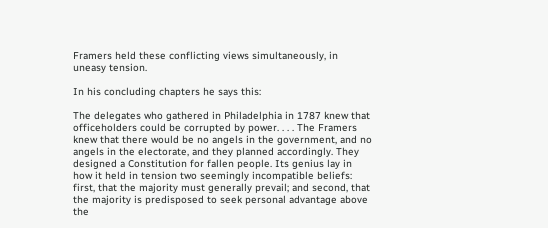Framers held these conflicting views simultaneously, in uneasy tension.

In his concluding chapters he says this:

The delegates who gathered in Philadelphia in 1787 knew that officeholders could be corrupted by power. . . . The Framers knew that there would be no angels in the government, and no angels in the electorate, and they planned accordingly. They designed a Constitution for fallen people. Its genius lay in how it held in tension two seemingly incompatible beliefs: first, that the majority must generally prevail; and second, that the majority is predisposed to seek personal advantage above the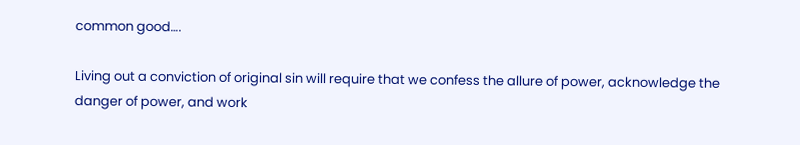common good….

Living out a conviction of original sin will require that we confess the allure of power, acknowledge the danger of power, and work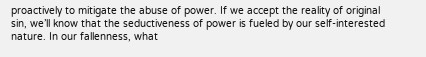proactively to mitigate the abuse of power. If we accept the reality of original sin, we’ll know that the seductiveness of power is fueled by our self-interested nature. In our fallenness, what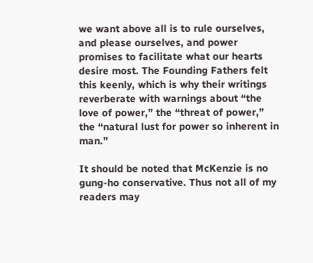we want above all is to rule ourselves, and please ourselves, and power promises to facilitate what our hearts desire most. The Founding Fathers felt this keenly, which is why their writings reverberate with warnings about “the love of power,” the “threat of power,” the “natural lust for power so inherent in man.”

It should be noted that McKenzie is no gung-ho conservative. Thus not all of my readers may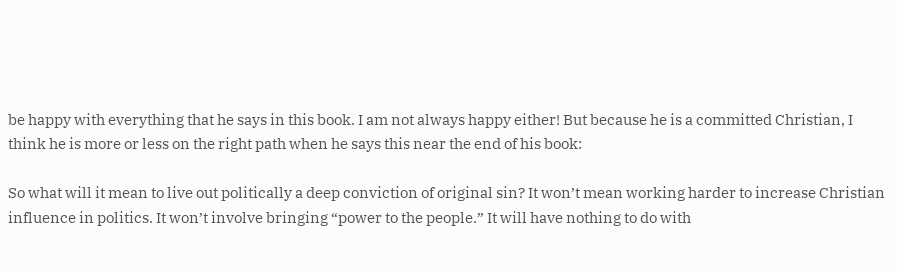be happy with everything that he says in this book. I am not always happy either! But because he is a committed Christian, I think he is more or less on the right path when he says this near the end of his book:

So what will it mean to live out politically a deep conviction of original sin? It won’t mean working harder to increase Christian influence in politics. It won’t involve bringing “power to the people.” It will have nothing to do with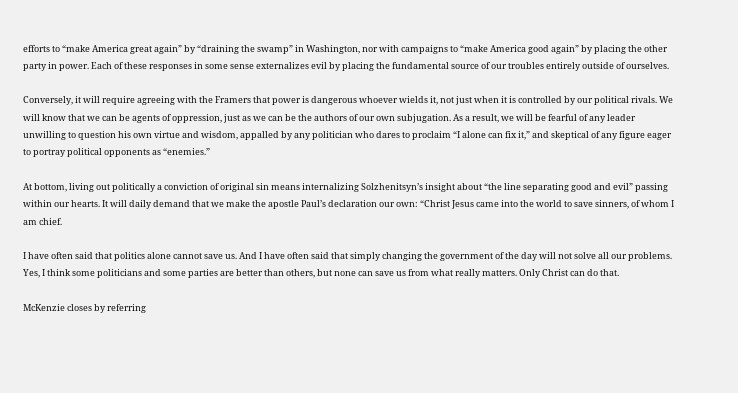efforts to “make America great again” by “draining the swamp” in Washington, nor with campaigns to “make America good again” by placing the other party in power. Each of these responses in some sense externalizes evil by placing the fundamental source of our troubles entirely outside of ourselves.

Conversely, it will require agreeing with the Framers that power is dangerous whoever wields it, not just when it is controlled by our political rivals. We will know that we can be agents of oppression, just as we can be the authors of our own subjugation. As a result, we will be fearful of any leader unwilling to question his own virtue and wisdom, appalled by any politician who dares to proclaim “I alone can fix it,” and skeptical of any figure eager to portray political opponents as “enemies.”

At bottom, living out politically a conviction of original sin means internalizing Solzhenitsyn’s insight about “the line separating good and evil” passing within our hearts. It will daily demand that we make the apostle Paul’s declaration our own: “Christ Jesus came into the world to save sinners, of whom I am chief.

I have often said that politics alone cannot save us. And I have often said that simply changing the government of the day will not solve all our problems. Yes, I think some politicians and some parties are better than others, but none can save us from what really matters. Only Christ can do that.

McKenzie closes by referring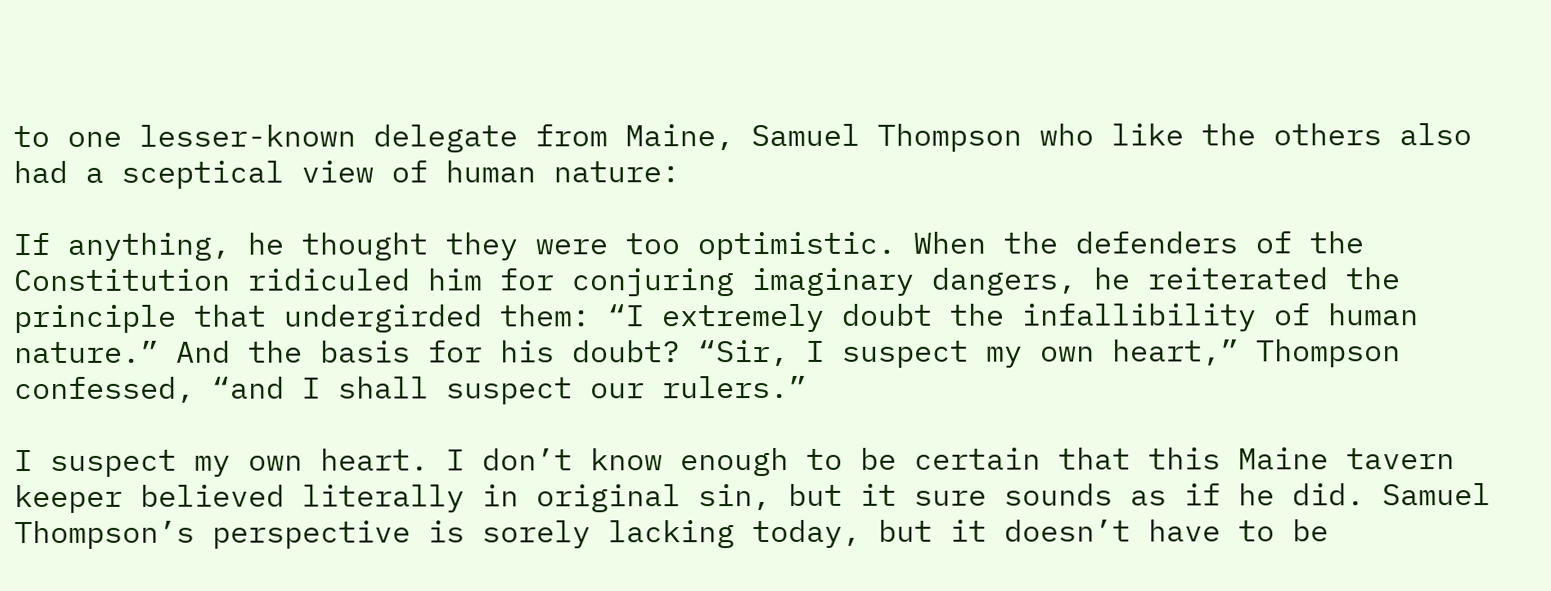to one lesser-known delegate from Maine, Samuel Thompson who like the others also had a sceptical view of human nature:

If anything, he thought they were too optimistic. When the defenders of the Constitution ridiculed him for conjuring imaginary dangers, he reiterated the principle that undergirded them: “I extremely doubt the infallibility of human nature.” And the basis for his doubt? “Sir, I suspect my own heart,” Thompson confessed, “and I shall suspect our rulers.”

I suspect my own heart. I don’t know enough to be certain that this Maine tavern keeper believed literally in original sin, but it sure sounds as if he did. Samuel Thompson’s perspective is sorely lacking today, but it doesn’t have to be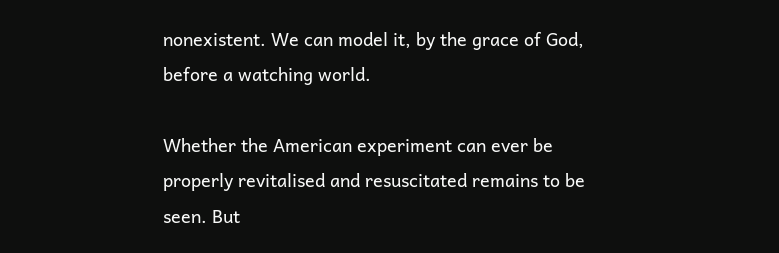nonexistent. We can model it, by the grace of God, before a watching world.

Whether the American experiment can ever be properly revitalised and resuscitated remains to be seen. But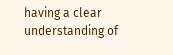having a clear understanding of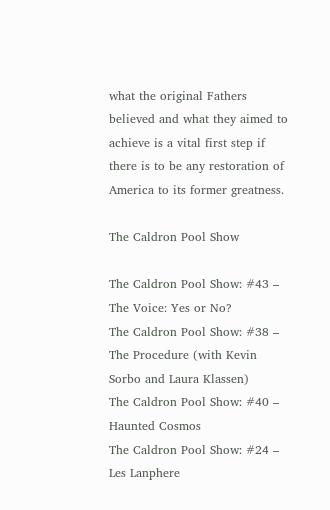what the original Fathers believed and what they aimed to achieve is a vital first step if there is to be any restoration of America to its former greatness.

The Caldron Pool Show

The Caldron Pool Show: #43 – The Voice: Yes or No?
The Caldron Pool Show: #38 – The Procedure (with Kevin Sorbo and Laura Klassen)
The Caldron Pool Show: #40 – Haunted Cosmos
The Caldron Pool Show: #24 – Les Lanphere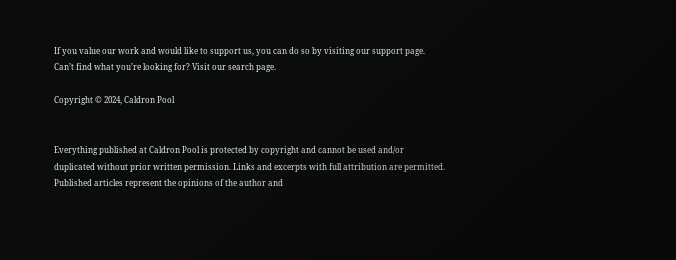If you value our work and would like to support us, you can do so by visiting our support page. Can’t find what you’re looking for? Visit our search page.

Copyright © 2024, Caldron Pool


Everything published at Caldron Pool is protected by copyright and cannot be used and/or duplicated without prior written permission. Links and excerpts with full attribution are permitted. Published articles represent the opinions of the author and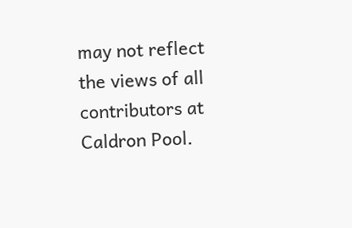may not reflect the views of all contributors at Caldron Pool.